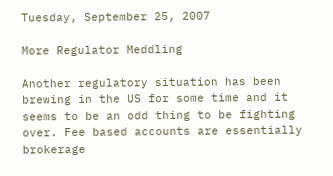Tuesday, September 25, 2007

More Regulator Meddling

Another regulatory situation has been brewing in the US for some time and it seems to be an odd thing to be fighting over. Fee based accounts are essentially brokerage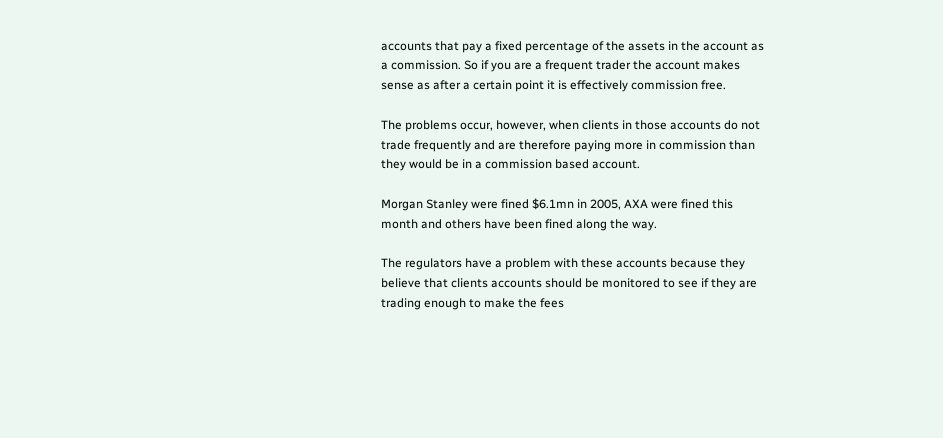accounts that pay a fixed percentage of the assets in the account as a commission. So if you are a frequent trader the account makes sense as after a certain point it is effectively commission free.

The problems occur, however, when clients in those accounts do not trade frequently and are therefore paying more in commission than they would be in a commission based account.

Morgan Stanley were fined $6.1mn in 2005, AXA were fined this month and others have been fined along the way.

The regulators have a problem with these accounts because they believe that clients accounts should be monitored to see if they are trading enough to make the fees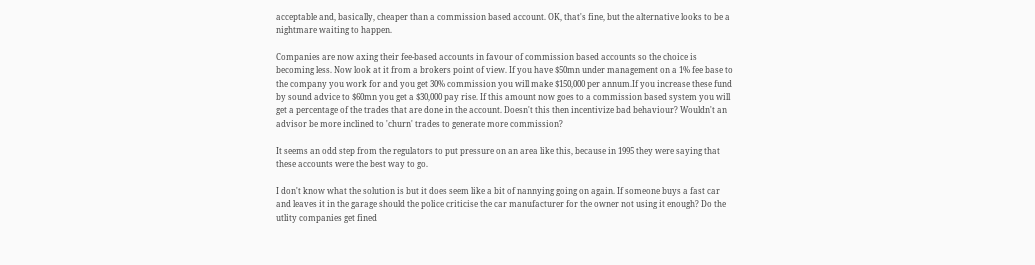acceptable and, basically, cheaper than a commission based account. OK, that's fine, but the alternative looks to be a nightmare waiting to happen.

Companies are now axing their fee-based accounts in favour of commission based accounts so the choice is becoming less. Now look at it from a brokers point of view. If you have $50mn under management on a 1% fee base to the company you work for and you get 30% commission you will make $150,000 per annum.If you increase these fund by sound advice to $60mn you get a $30,000 pay rise. If this amount now goes to a commission based system you will get a percentage of the trades that are done in the account. Doesn't this then incentivize bad behaviour? Wouldn't an advisor be more inclined to 'churn' trades to generate more commission?

It seems an odd step from the regulators to put pressure on an area like this, because in 1995 they were saying that these accounts were the best way to go.

I don't know what the solution is but it does seem like a bit of nannying going on again. If someone buys a fast car and leaves it in the garage should the police criticise the car manufacturer for the owner not using it enough? Do the utlity companies get fined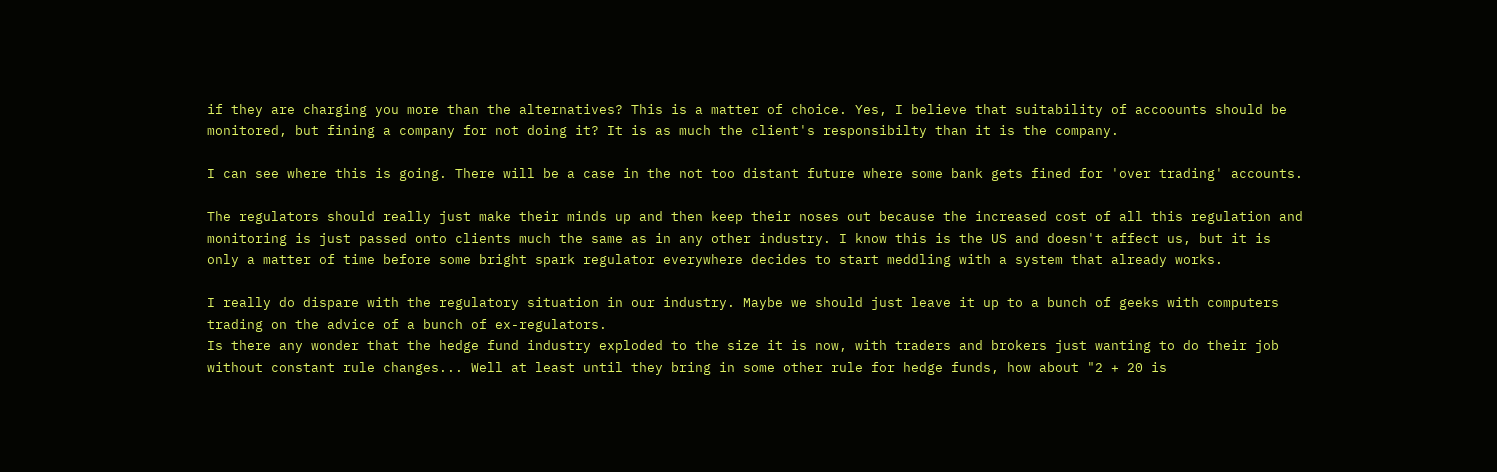if they are charging you more than the alternatives? This is a matter of choice. Yes, I believe that suitability of accoounts should be monitored, but fining a company for not doing it? It is as much the client's responsibilty than it is the company.

I can see where this is going. There will be a case in the not too distant future where some bank gets fined for 'over trading' accounts.

The regulators should really just make their minds up and then keep their noses out because the increased cost of all this regulation and monitoring is just passed onto clients much the same as in any other industry. I know this is the US and doesn't affect us, but it is only a matter of time before some bright spark regulator everywhere decides to start meddling with a system that already works.

I really do dispare with the regulatory situation in our industry. Maybe we should just leave it up to a bunch of geeks with computers trading on the advice of a bunch of ex-regulators.
Is there any wonder that the hedge fund industry exploded to the size it is now, with traders and brokers just wanting to do their job without constant rule changes... Well at least until they bring in some other rule for hedge funds, how about "2 + 20 is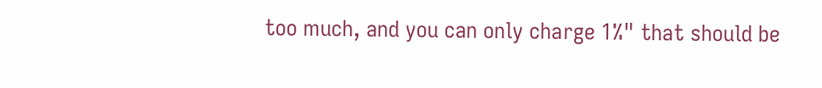too much, and you can only charge 1%" that should be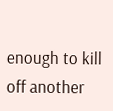enough to kill off another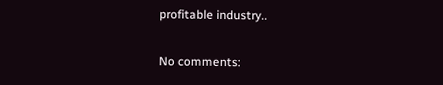profitable industry..

No comments: